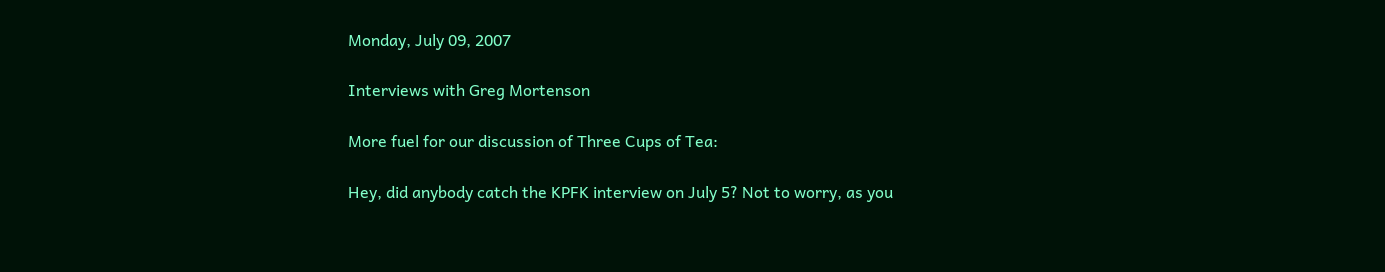Monday, July 09, 2007

Interviews with Greg Mortenson

More fuel for our discussion of Three Cups of Tea:

Hey, did anybody catch the KPFK interview on July 5? Not to worry, as you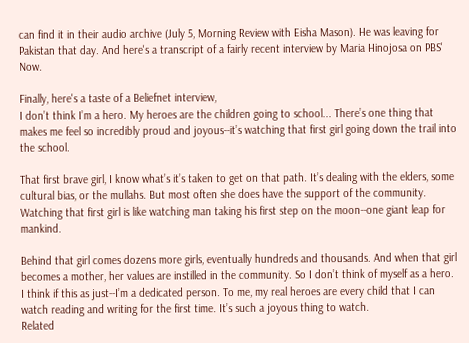can find it in their audio archive (July 5, Morning Review with Eisha Mason). He was leaving for Pakistan that day. And here's a transcript of a fairly recent interview by Maria Hinojosa on PBS' Now.

Finally, here's a taste of a Beliefnet interview,
I don’t think I’m a hero. My heroes are the children going to school... There’s one thing that makes me feel so incredibly proud and joyous--it’s watching that first girl going down the trail into the school.

That first brave girl, I know what’s it’s taken to get on that path. It’s dealing with the elders, some cultural bias, or the mullahs. But most often she does have the support of the community. Watching that first girl is like watching man taking his first step on the moon--one giant leap for mankind.

Behind that girl comes dozens more girls, eventually hundreds and thousands. And when that girl becomes a mother, her values are instilled in the community. So I don’t think of myself as a hero. I think if this as just--I’m a dedicated person. To me, my real heroes are every child that I can watch reading and writing for the first time. It’s such a joyous thing to watch.
Related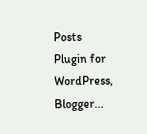Posts Plugin for WordPress, Blogger...